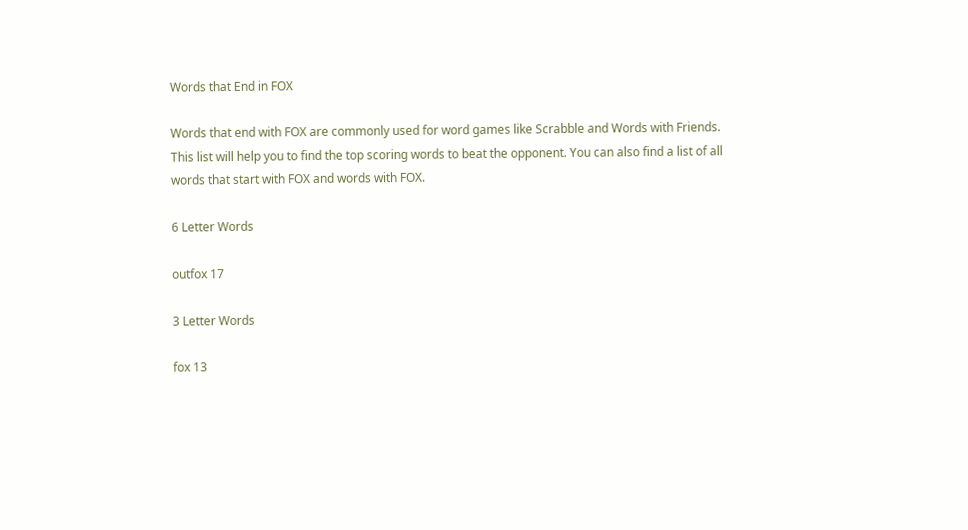Words that End in FOX

Words that end with FOX are commonly used for word games like Scrabble and Words with Friends. This list will help you to find the top scoring words to beat the opponent. You can also find a list of all words that start with FOX and words with FOX.

6 Letter Words

outfox 17

3 Letter Words

fox 13